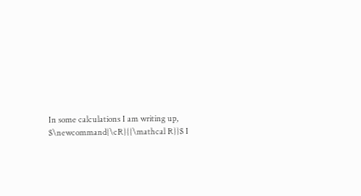In some calculations I am writing up, $\newcommand{\cR}{{\mathcal R}}$ I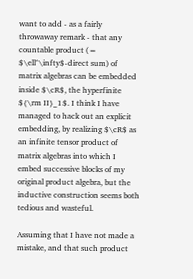want to add - as a fairly throwaway remark - that any countable product (= $\ell^\infty$-direct sum) of matrix algebras can be embedded inside $\cR$, the hyperfinite ${\rm II}_1$. I think I have managed to hack out an explicit embedding, by realizing $\cR$ as an infinite tensor product of matrix algebras into which I embed successive blocks of my original product algebra, but the inductive construction seems both tedious and wasteful.

Assuming that I have not made a mistake, and that such product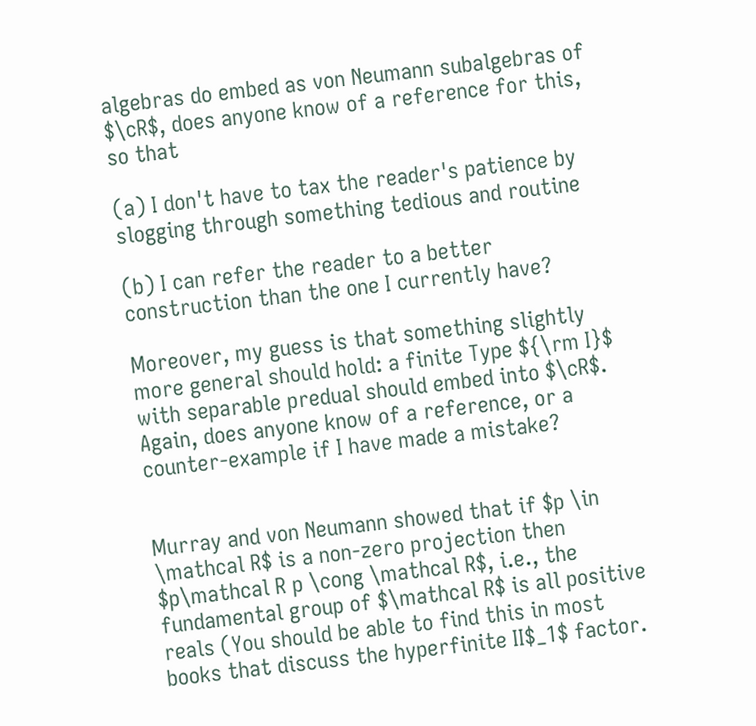algebras do embed as von Neumann subalgebras of $\cR$, does anyone know of a reference for this, so that

(a) I don't have to tax the reader's patience by slogging through something tedious and routine

(b) I can refer the reader to a better construction than the one I currently have?

Moreover, my guess is that something slightly more general should hold: a finite Type ${\rm I}$ with separable predual should embed into $\cR$. Again, does anyone know of a reference, or a counter-example if I have made a mistake?


Murray and von Neumann showed that if $p \in \mathcal R$ is a non-zero projection then $p\mathcal R p \cong \mathcal R$, i.e., the fundamental group of $\mathcal R$ is all positive reals (You should be able to find this in most books that discuss the hyperfinite II$_1$ factor.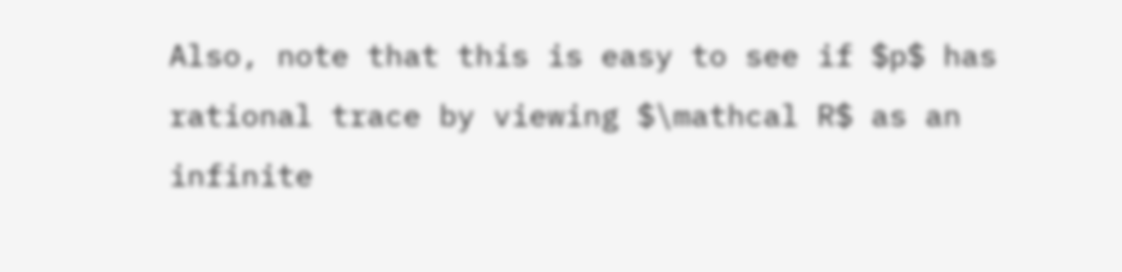Also, note that this is easy to see if $p$ has rational trace by viewing $\mathcal R$ as an infinite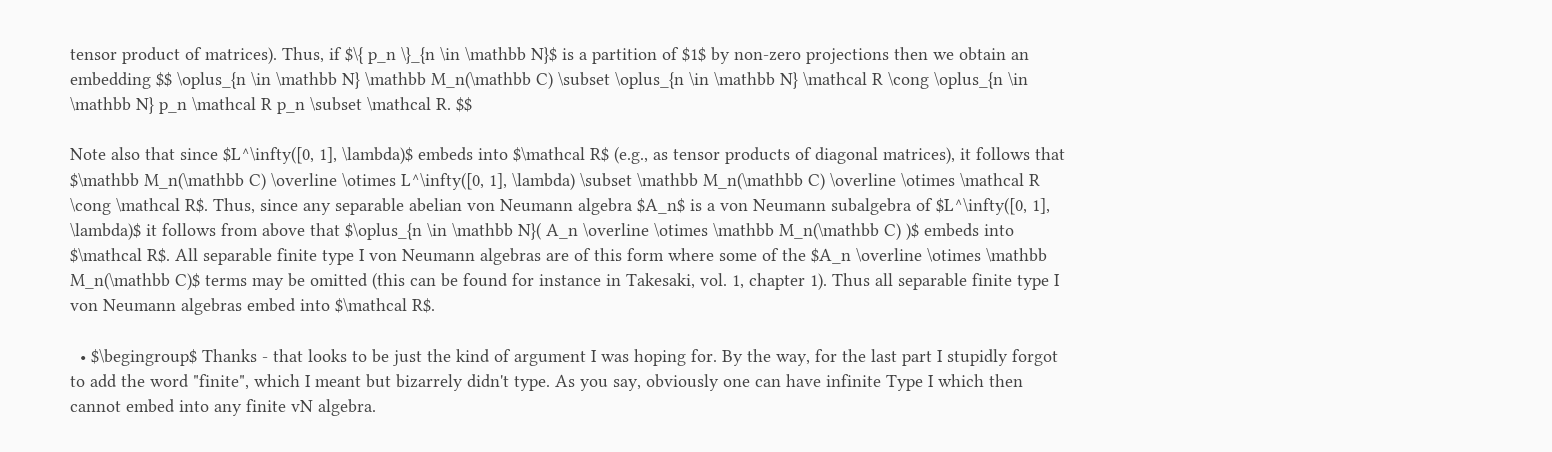tensor product of matrices). Thus, if $\{ p_n \}_{n \in \mathbb N}$ is a partition of $1$ by non-zero projections then we obtain an embedding $$ \oplus_{n \in \mathbb N} \mathbb M_n(\mathbb C) \subset \oplus_{n \in \mathbb N} \mathcal R \cong \oplus_{n \in \mathbb N} p_n \mathcal R p_n \subset \mathcal R. $$

Note also that since $L^\infty([0, 1], \lambda)$ embeds into $\mathcal R$ (e.g., as tensor products of diagonal matrices), it follows that $\mathbb M_n(\mathbb C) \overline \otimes L^\infty([0, 1], \lambda) \subset \mathbb M_n(\mathbb C) \overline \otimes \mathcal R \cong \mathcal R$. Thus, since any separable abelian von Neumann algebra $A_n$ is a von Neumann subalgebra of $L^\infty([0, 1], \lambda)$ it follows from above that $\oplus_{n \in \mathbb N}( A_n \overline \otimes \mathbb M_n(\mathbb C) )$ embeds into $\mathcal R$. All separable finite type I von Neumann algebras are of this form where some of the $A_n \overline \otimes \mathbb M_n(\mathbb C)$ terms may be omitted (this can be found for instance in Takesaki, vol. 1, chapter 1). Thus all separable finite type I von Neumann algebras embed into $\mathcal R$.

  • $\begingroup$ Thanks - that looks to be just the kind of argument I was hoping for. By the way, for the last part I stupidly forgot to add the word "finite", which I meant but bizarrely didn't type. As you say, obviously one can have infinite Type I which then cannot embed into any finite vN algebra.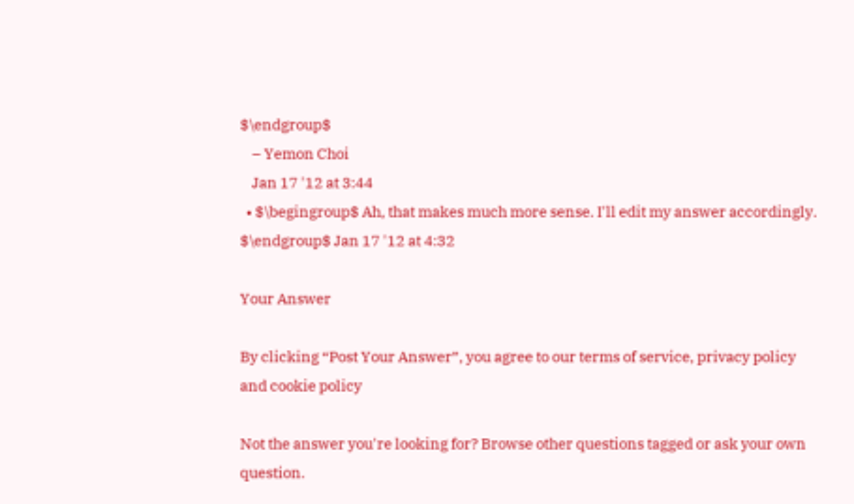$\endgroup$
    – Yemon Choi
    Jan 17 '12 at 3:44
  • $\begingroup$ Ah, that makes much more sense. I'll edit my answer accordingly. $\endgroup$ Jan 17 '12 at 4:32

Your Answer

By clicking “Post Your Answer”, you agree to our terms of service, privacy policy and cookie policy

Not the answer you're looking for? Browse other questions tagged or ask your own question.